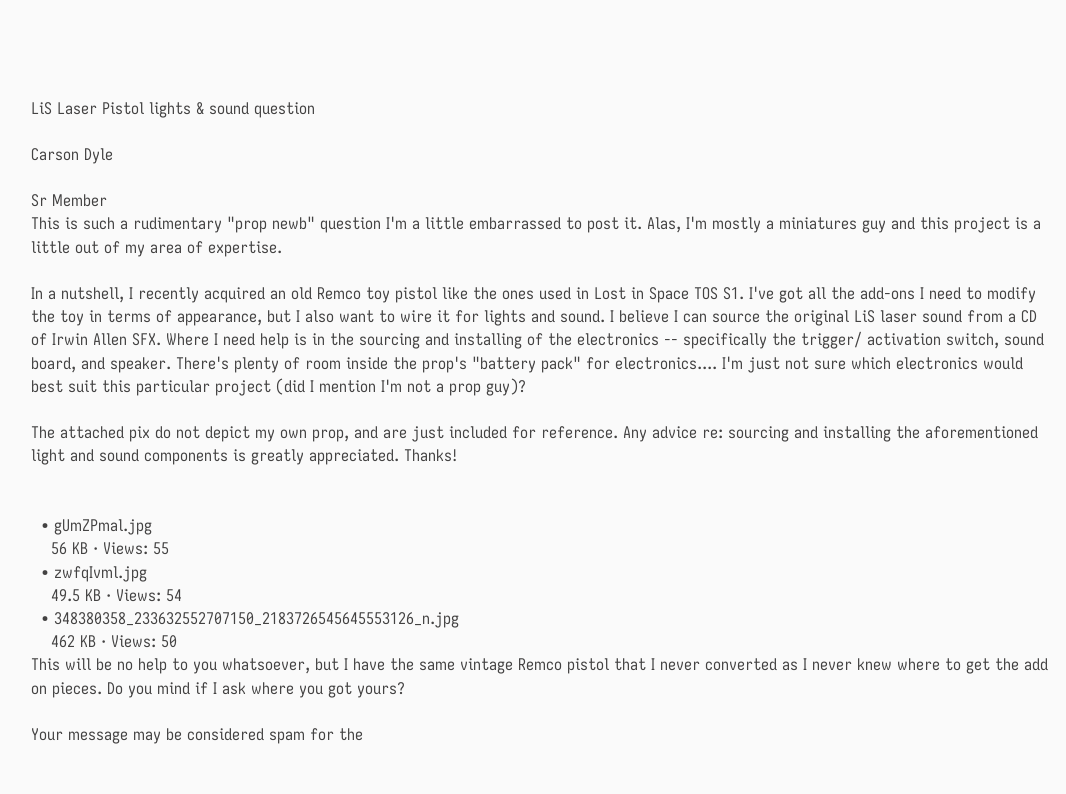LiS Laser Pistol lights & sound question

Carson Dyle

Sr Member
This is such a rudimentary "prop newb" question I'm a little embarrassed to post it. Alas, I'm mostly a miniatures guy and this project is a little out of my area of expertise.

In a nutshell, I recently acquired an old Remco toy pistol like the ones used in Lost in Space TOS S1. I've got all the add-ons I need to modify the toy in terms of appearance, but I also want to wire it for lights and sound. I believe I can source the original LiS laser sound from a CD of Irwin Allen SFX. Where I need help is in the sourcing and installing of the electronics -- specifically the trigger/ activation switch, sound board, and speaker. There's plenty of room inside the prop's "battery pack" for electronics.... I'm just not sure which electronics would best suit this particular project (did I mention I'm not a prop guy)?

The attached pix do not depict my own prop, and are just included for reference. Any advice re: sourcing and installing the aforementioned light and sound components is greatly appreciated. Thanks!


  • gUmZPmal.jpg
    56 KB · Views: 55
  • zwfqIvml.jpg
    49.5 KB · Views: 54
  • 348380358_233632552707150_2183726545645553126_n.jpg
    462 KB · Views: 50
This will be no help to you whatsoever, but I have the same vintage Remco pistol that I never converted as I never knew where to get the add on pieces. Do you mind if I ask where you got yours?

Your message may be considered spam for the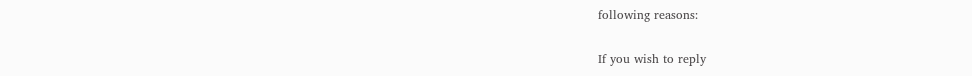following reasons:

If you wish to reply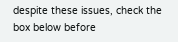despite these issues, check the box below before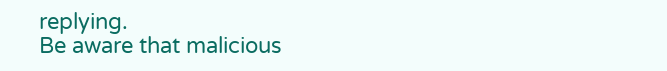replying.
Be aware that malicious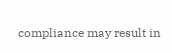compliance may result in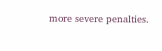more severe penalties.